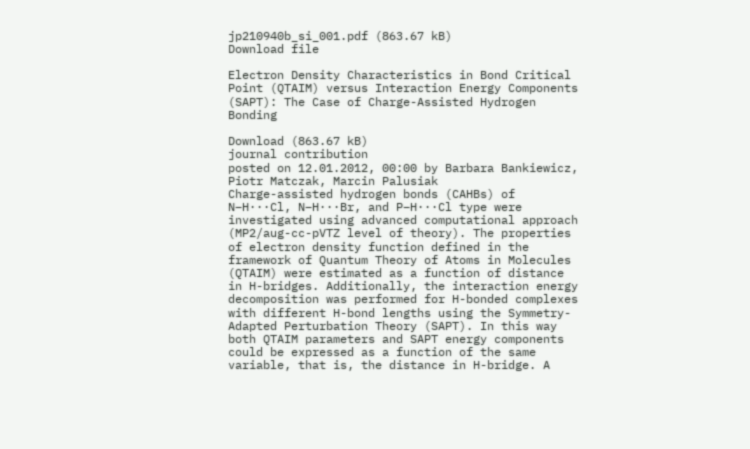jp210940b_si_001.pdf (863.67 kB)
Download file

Electron Density Characteristics in Bond Critical Point (QTAIM) versus Interaction Energy Components (SAPT): The Case of Charge-Assisted Hydrogen Bonding

Download (863.67 kB)
journal contribution
posted on 12.01.2012, 00:00 by Barbara Bankiewicz, Piotr Matczak, Marcin Palusiak
Charge-assisted hydrogen bonds (CAHBs) of N–H···Cl, N–H···Br, and P–H···Cl type were investigated using advanced computational approach (MP2/aug-cc-pVTZ level of theory). The properties of electron density function defined in the framework of Quantum Theory of Atoms in Molecules (QTAIM) were estimated as a function of distance in H-bridges. Additionally, the interaction energy decomposition was performed for H-bonded complexes with different H-bond lengths using the Symmetry-Adapted Perturbation Theory (SAPT). In this way both QTAIM parameters and SAPT energy components could be expressed as a function of the same variable, that is, the distance in H-bridge. A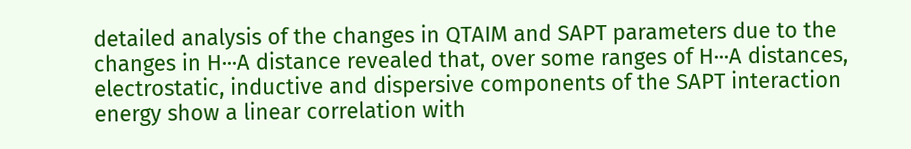detailed analysis of the changes in QTAIM and SAPT parameters due to the changes in H···A distance revealed that, over some ranges of H···A distances, electrostatic, inductive and dispersive components of the SAPT interaction energy show a linear correlation with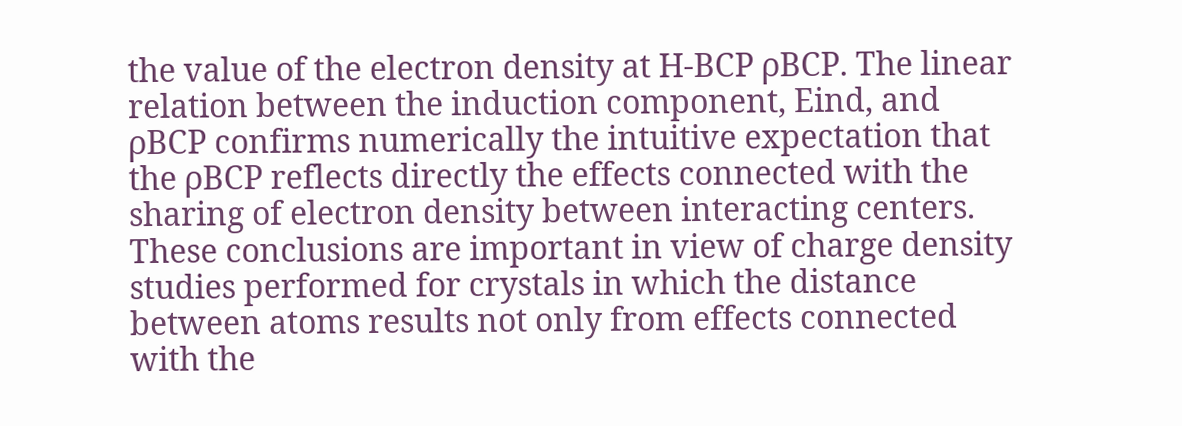the value of the electron density at H-BCP ρBCP. The linear relation between the induction component, Eind, and ρBCP confirms numerically the intuitive expectation that the ρBCP reflects directly the effects connected with the sharing of electron density between interacting centers. These conclusions are important in view of charge density studies performed for crystals in which the distance between atoms results not only from effects connected with the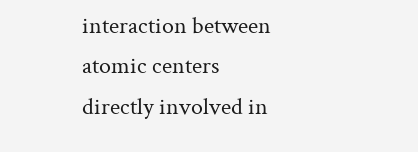interaction between atomic centers directly involved in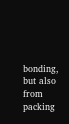bonding, but also from packing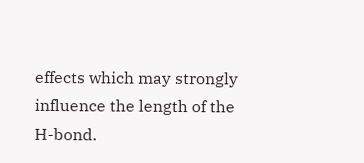effects which may strongly influence the length of the H-bond.